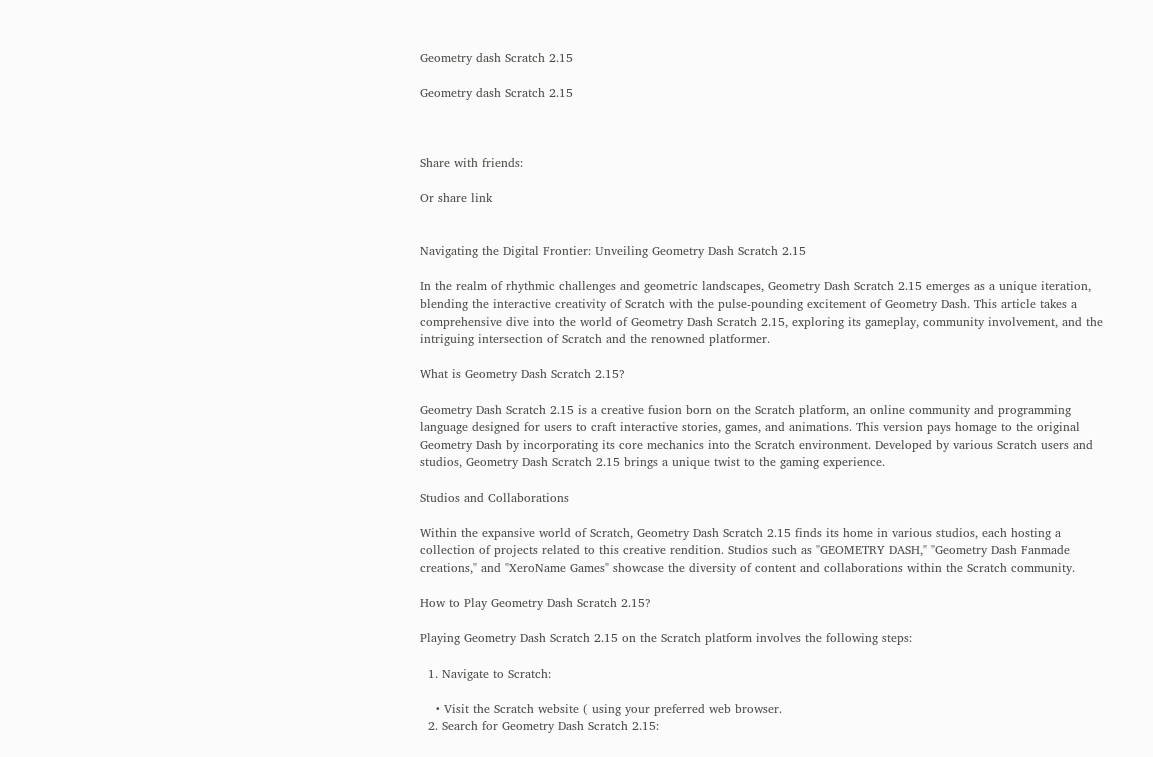Geometry dash Scratch 2.15

Geometry dash Scratch 2.15



Share with friends:

Or share link


Navigating the Digital Frontier: Unveiling Geometry Dash Scratch 2.15

In the realm of rhythmic challenges and geometric landscapes, Geometry Dash Scratch 2.15 emerges as a unique iteration, blending the interactive creativity of Scratch with the pulse-pounding excitement of Geometry Dash. This article takes a comprehensive dive into the world of Geometry Dash Scratch 2.15, exploring its gameplay, community involvement, and the intriguing intersection of Scratch and the renowned platformer.

What is Geometry Dash Scratch 2.15?

Geometry Dash Scratch 2.15 is a creative fusion born on the Scratch platform, an online community and programming language designed for users to craft interactive stories, games, and animations. This version pays homage to the original Geometry Dash by incorporating its core mechanics into the Scratch environment. Developed by various Scratch users and studios, Geometry Dash Scratch 2.15 brings a unique twist to the gaming experience.

Studios and Collaborations

Within the expansive world of Scratch, Geometry Dash Scratch 2.15 finds its home in various studios, each hosting a collection of projects related to this creative rendition. Studios such as "GEOMETRY DASH," "Geometry Dash Fanmade creations," and "XeroName Games" showcase the diversity of content and collaborations within the Scratch community.

How to Play Geometry Dash Scratch 2.15?

Playing Geometry Dash Scratch 2.15 on the Scratch platform involves the following steps:

  1. Navigate to Scratch:

    • Visit the Scratch website ( using your preferred web browser.
  2. Search for Geometry Dash Scratch 2.15: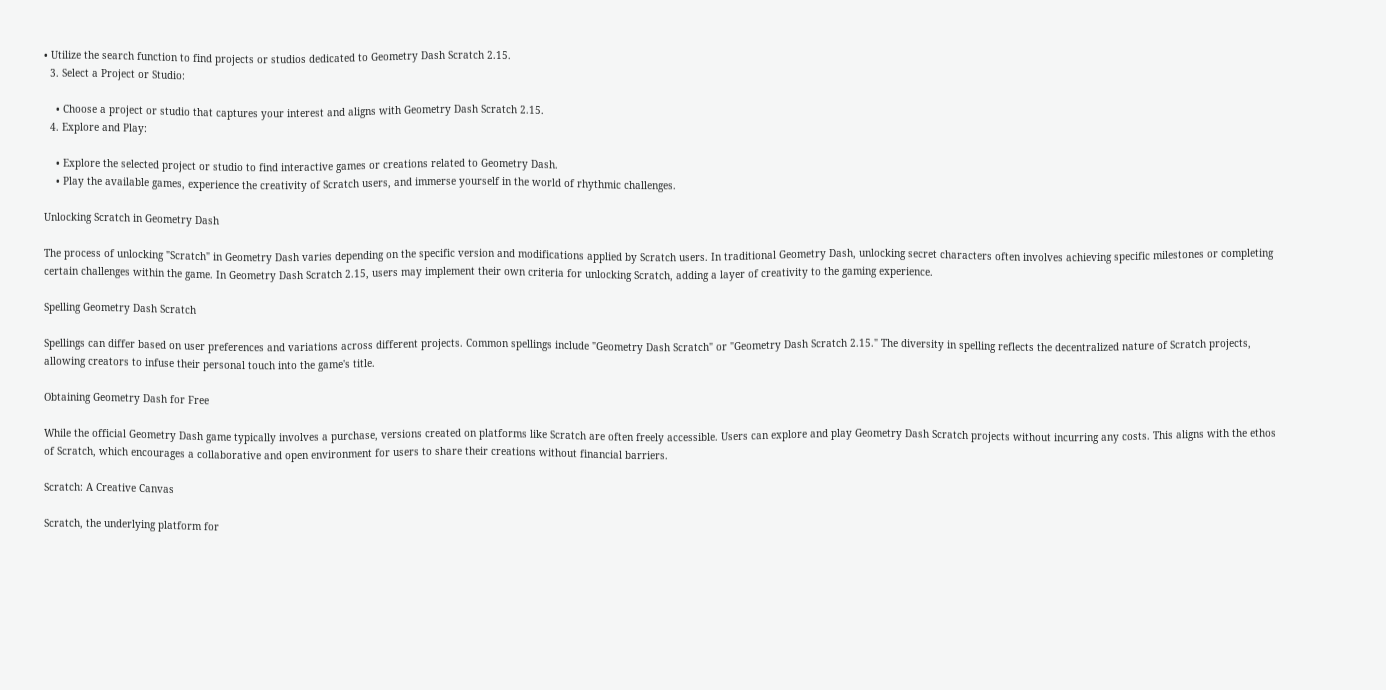• Utilize the search function to find projects or studios dedicated to Geometry Dash Scratch 2.15.
  3. Select a Project or Studio:

    • Choose a project or studio that captures your interest and aligns with Geometry Dash Scratch 2.15.
  4. Explore and Play:

    • Explore the selected project or studio to find interactive games or creations related to Geometry Dash.
    • Play the available games, experience the creativity of Scratch users, and immerse yourself in the world of rhythmic challenges.

Unlocking Scratch in Geometry Dash

The process of unlocking "Scratch" in Geometry Dash varies depending on the specific version and modifications applied by Scratch users. In traditional Geometry Dash, unlocking secret characters often involves achieving specific milestones or completing certain challenges within the game. In Geometry Dash Scratch 2.15, users may implement their own criteria for unlocking Scratch, adding a layer of creativity to the gaming experience.

Spelling Geometry Dash Scratch

Spellings can differ based on user preferences and variations across different projects. Common spellings include "Geometry Dash Scratch" or "Geometry Dash Scratch 2.15." The diversity in spelling reflects the decentralized nature of Scratch projects, allowing creators to infuse their personal touch into the game's title.

Obtaining Geometry Dash for Free

While the official Geometry Dash game typically involves a purchase, versions created on platforms like Scratch are often freely accessible. Users can explore and play Geometry Dash Scratch projects without incurring any costs. This aligns with the ethos of Scratch, which encourages a collaborative and open environment for users to share their creations without financial barriers.

Scratch: A Creative Canvas

Scratch, the underlying platform for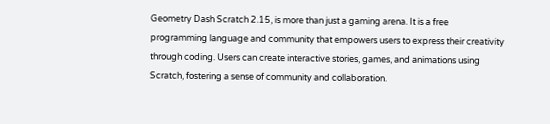Geometry Dash Scratch 2.15, is more than just a gaming arena. It is a free programming language and community that empowers users to express their creativity through coding. Users can create interactive stories, games, and animations using Scratch, fostering a sense of community and collaboration.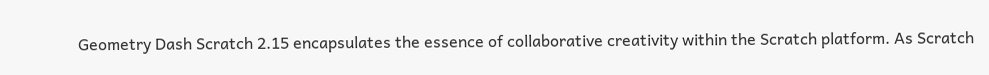Geometry Dash Scratch 2.15 encapsulates the essence of collaborative creativity within the Scratch platform. As Scratch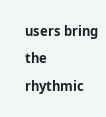users bring the rhythmic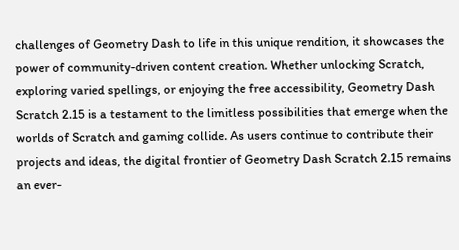challenges of Geometry Dash to life in this unique rendition, it showcases the power of community-driven content creation. Whether unlocking Scratch, exploring varied spellings, or enjoying the free accessibility, Geometry Dash Scratch 2.15 is a testament to the limitless possibilities that emerge when the worlds of Scratch and gaming collide. As users continue to contribute their projects and ideas, the digital frontier of Geometry Dash Scratch 2.15 remains an ever-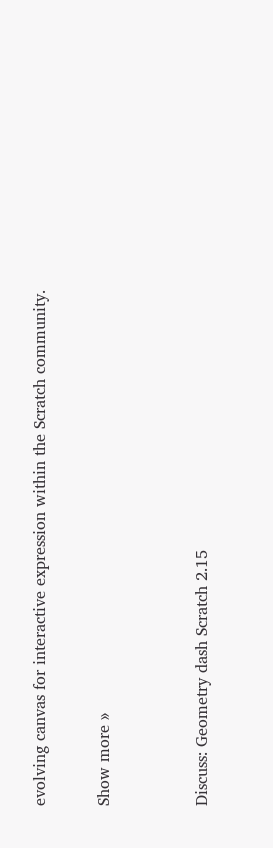evolving canvas for interactive expression within the Scratch community.

Show more »


Discuss: Geometry dash Scratch 2.15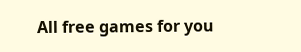All free games for you